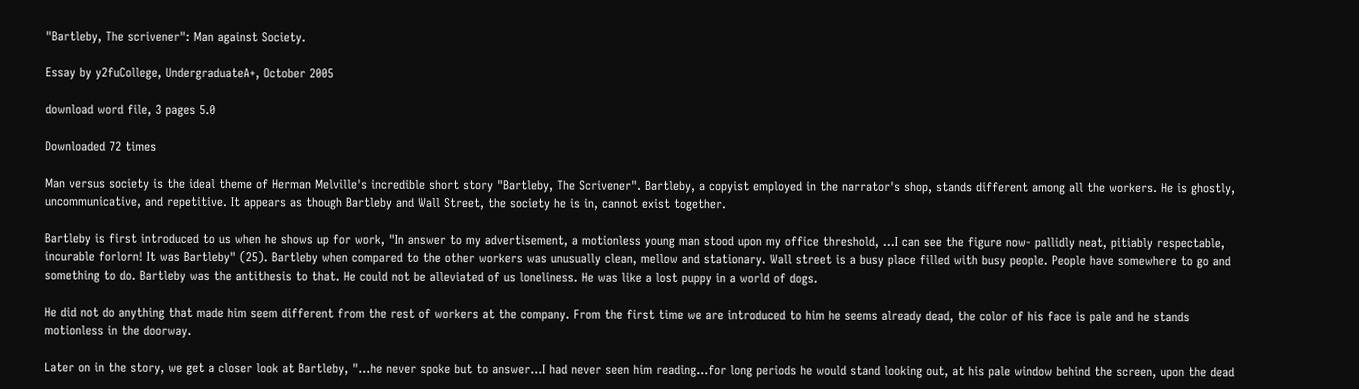"Bartleby, The scrivener": Man against Society.

Essay by y2fuCollege, UndergraduateA+, October 2005

download word file, 3 pages 5.0

Downloaded 72 times

Man versus society is the ideal theme of Herman Melville's incredible short story "Bartleby, The Scrivener". Bartleby, a copyist employed in the narrator's shop, stands different among all the workers. He is ghostly, uncommunicative, and repetitive. It appears as though Bartleby and Wall Street, the society he is in, cannot exist together.

Bartleby is first introduced to us when he shows up for work, "In answer to my advertisement, a motionless young man stood upon my office threshold, ...I can see the figure now- pallidly neat, pitiably respectable, incurable forlorn! It was Bartleby" (25). Bartleby when compared to the other workers was unusually clean, mellow and stationary. Wall street is a busy place filled with busy people. People have somewhere to go and something to do. Bartleby was the antithesis to that. He could not be alleviated of us loneliness. He was like a lost puppy in a world of dogs.

He did not do anything that made him seem different from the rest of workers at the company. From the first time we are introduced to him he seems already dead, the color of his face is pale and he stands motionless in the doorway.

Later on in the story, we get a closer look at Bartleby, "...he never spoke but to answer...I had never seen him reading...for long periods he would stand looking out, at his pale window behind the screen, upon the dead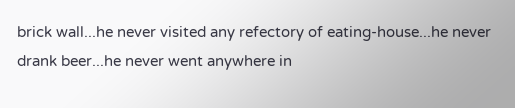brick wall...he never visited any refectory of eating-house...he never drank beer...he never went anywhere in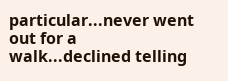particular...never went out for a walk...declined telling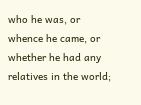who he was, or whence he came, or whether he had any relatives in the world;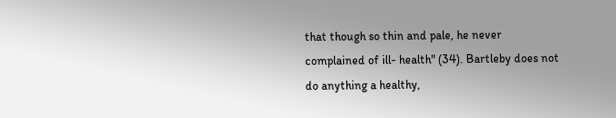that though so thin and pale, he never complained of ill- health" (34). Bartleby does not do anything a healthy,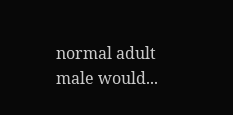normal adult male would...